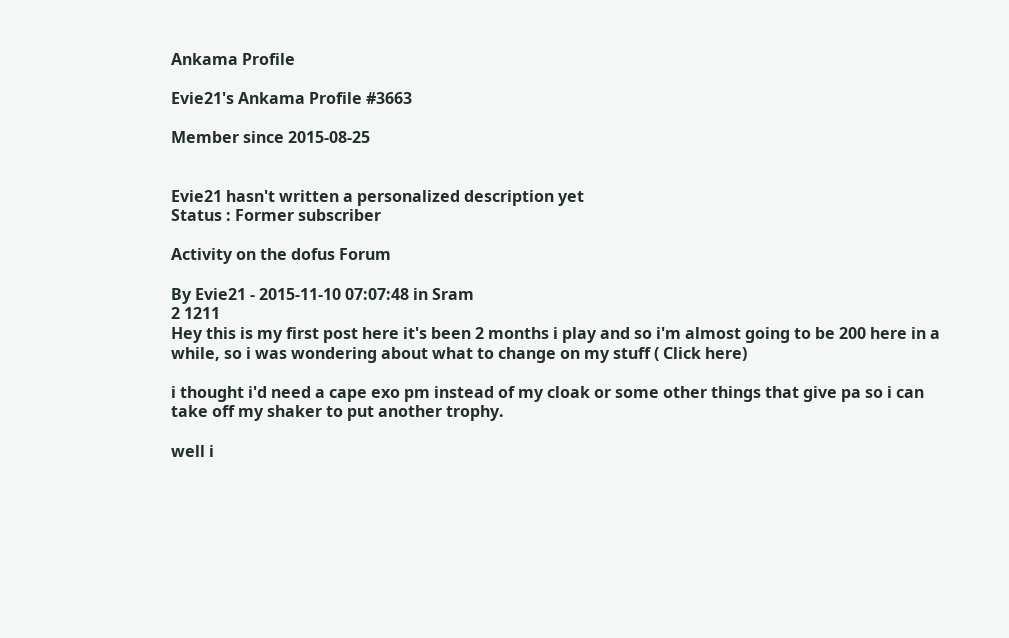Ankama Profile

Evie21's Ankama Profile #3663

Member since 2015-08-25


Evie21 hasn't written a personalized description yet
Status : Former subscriber

Activity on the dofus Forum

By Evie21 - 2015-11-10 07:07:48 in Sram
2 1211
Hey this is my first post here it's been 2 months i play and so i'm almost going to be 200 here in a while, so i was wondering about what to change on my stuff ( Click here)

i thought i'd need a cape exo pm instead of my cloak or some other things that give pa so i can take off my shaker to put another trophy.

well i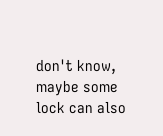don't know, maybe some lock can also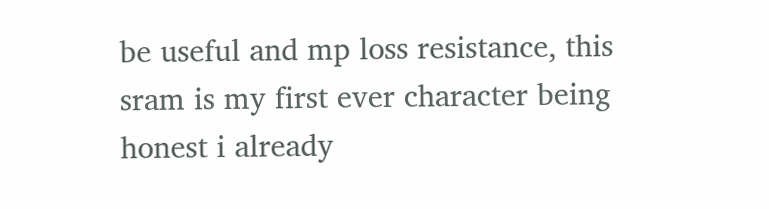be useful and mp loss resistance, this sram is my first ever character being honest i already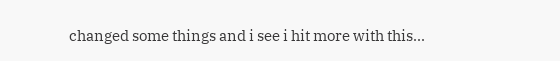changed some things and i see i hit more with this...